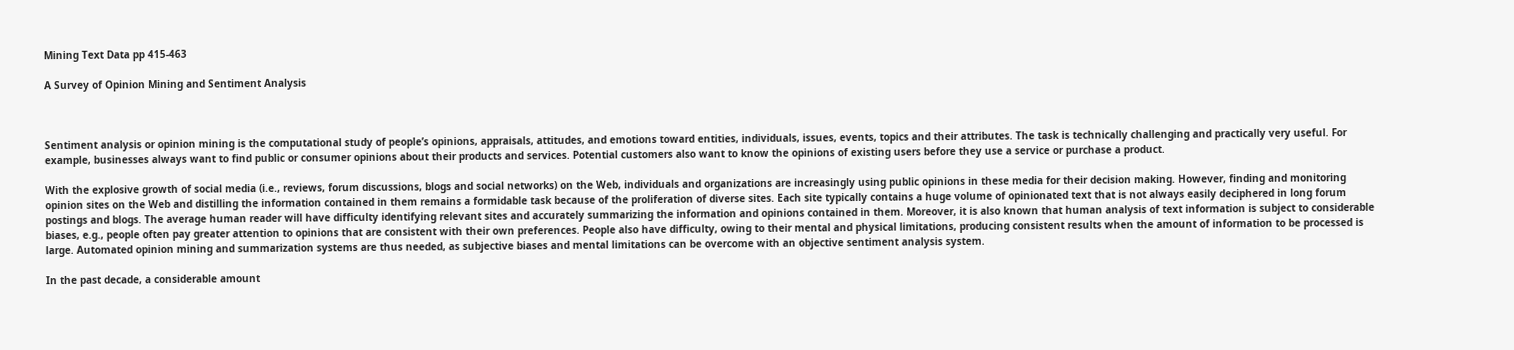Mining Text Data pp 415-463

A Survey of Opinion Mining and Sentiment Analysis



Sentiment analysis or opinion mining is the computational study of people’s opinions, appraisals, attitudes, and emotions toward entities, individuals, issues, events, topics and their attributes. The task is technically challenging and practically very useful. For example, businesses always want to find public or consumer opinions about their products and services. Potential customers also want to know the opinions of existing users before they use a service or purchase a product.

With the explosive growth of social media (i.e., reviews, forum discussions, blogs and social networks) on the Web, individuals and organizations are increasingly using public opinions in these media for their decision making. However, finding and monitoring opinion sites on the Web and distilling the information contained in them remains a formidable task because of the proliferation of diverse sites. Each site typically contains a huge volume of opinionated text that is not always easily deciphered in long forum postings and blogs. The average human reader will have difficulty identifying relevant sites and accurately summarizing the information and opinions contained in them. Moreover, it is also known that human analysis of text information is subject to considerable biases, e.g., people often pay greater attention to opinions that are consistent with their own preferences. People also have difficulty, owing to their mental and physical limitations, producing consistent results when the amount of information to be processed is large. Automated opinion mining and summarization systems are thus needed, as subjective biases and mental limitations can be overcome with an objective sentiment analysis system.

In the past decade, a considerable amount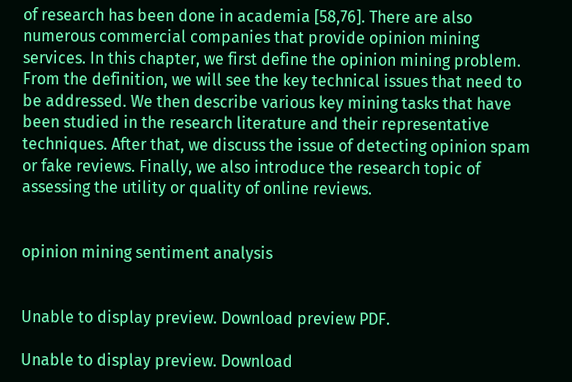of research has been done in academia [58,76]. There are also numerous commercial companies that provide opinion mining services. In this chapter, we first define the opinion mining problem. From the definition, we will see the key technical issues that need to be addressed. We then describe various key mining tasks that have been studied in the research literature and their representative techniques. After that, we discuss the issue of detecting opinion spam or fake reviews. Finally, we also introduce the research topic of assessing the utility or quality of online reviews.


opinion mining sentiment analysis


Unable to display preview. Download preview PDF.

Unable to display preview. Download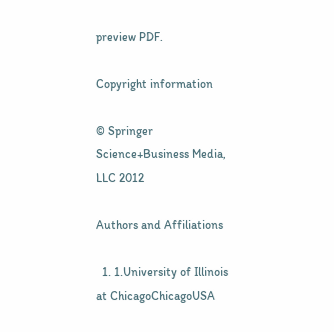preview PDF.

Copyright information

© Springer Science+Business Media, LLC 2012

Authors and Affiliations

  1. 1.University of Illinois at ChicagoChicagoUSA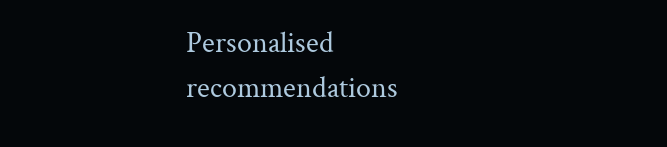Personalised recommendations